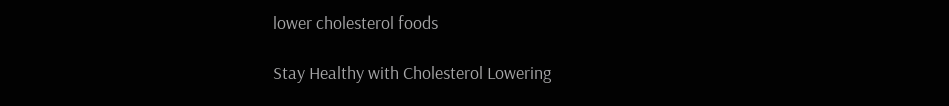lower cholesterol foods

Stay Healthy with Cholesterol Lowering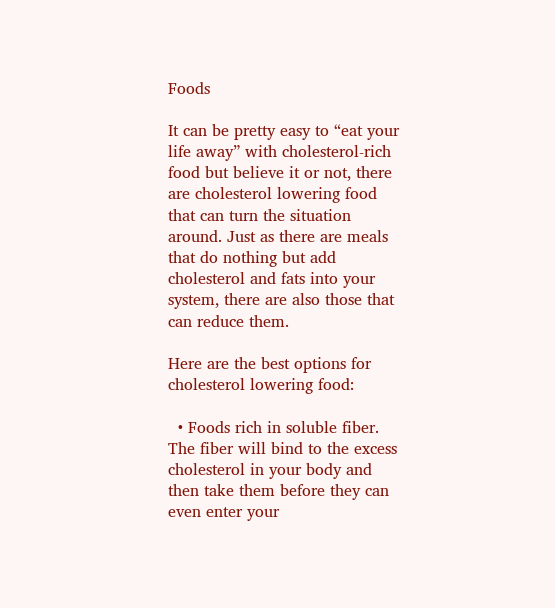Foods

It can be pretty easy to “eat your life away” with cholesterol-rich food but believe it or not, there are cholesterol lowering food that can turn the situation around. Just as there are meals that do nothing but add cholesterol and fats into your system, there are also those that can reduce them.

Here are the best options for cholesterol lowering food:

  • Foods rich in soluble fiber. The fiber will bind to the excess cholesterol in your body and then take them before they can even enter your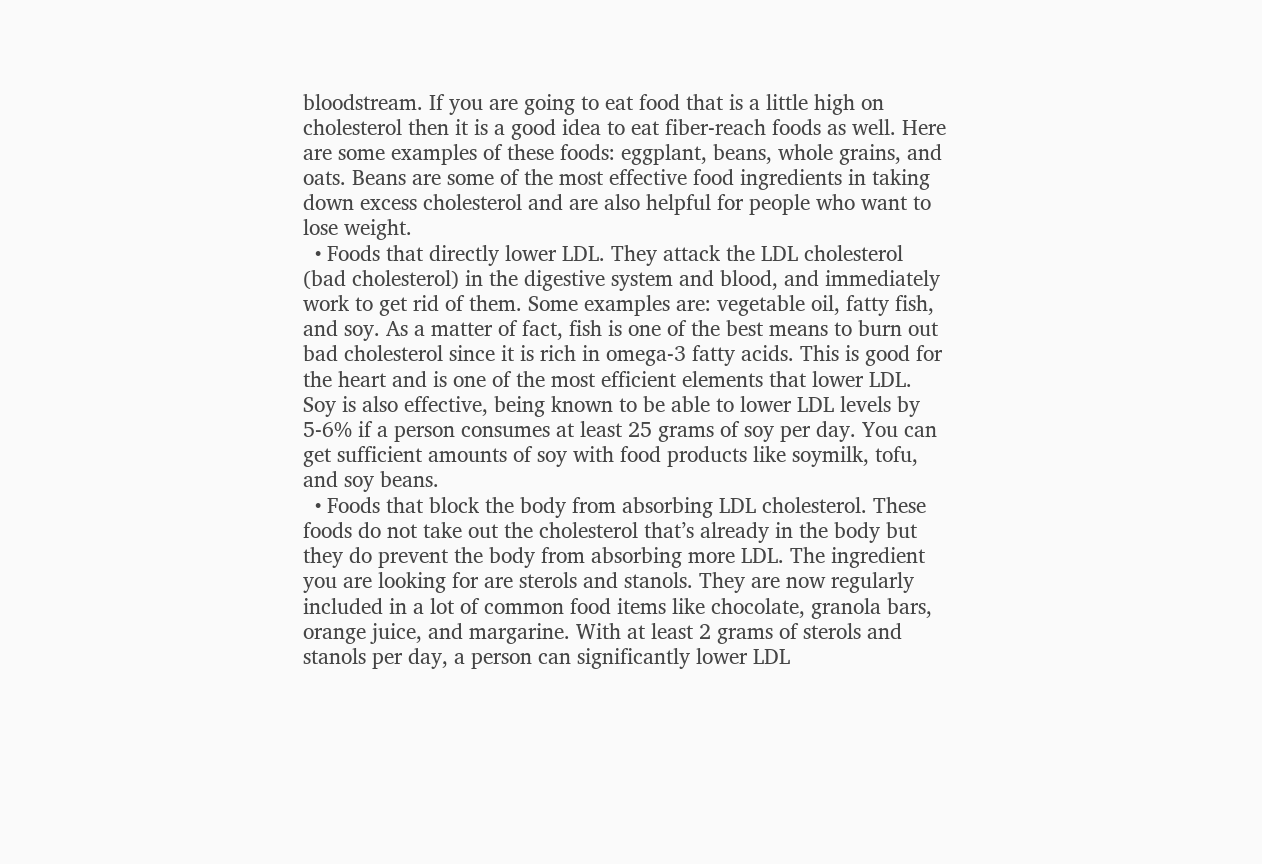bloodstream. If you are going to eat food that is a little high on cholesterol then it is a good idea to eat fiber-reach foods as well. Here are some examples of these foods: eggplant, beans, whole grains, and oats. Beans are some of the most effective food ingredients in taking down excess cholesterol and are also helpful for people who want to lose weight.
  • Foods that directly lower LDL. They attack the LDL cholesterol (bad cholesterol) in the digestive system and blood, and immediately work to get rid of them. Some examples are: vegetable oil, fatty fish, and soy. As a matter of fact, fish is one of the best means to burn out bad cholesterol since it is rich in omega-3 fatty acids. This is good for the heart and is one of the most efficient elements that lower LDL. Soy is also effective, being known to be able to lower LDL levels by 5-6% if a person consumes at least 25 grams of soy per day. You can get sufficient amounts of soy with food products like soymilk, tofu, and soy beans.
  • Foods that block the body from absorbing LDL cholesterol. These foods do not take out the cholesterol that’s already in the body but they do prevent the body from absorbing more LDL. The ingredient you are looking for are sterols and stanols. They are now regularly included in a lot of common food items like chocolate, granola bars, orange juice, and margarine. With at least 2 grams of sterols and stanols per day, a person can significantly lower LDL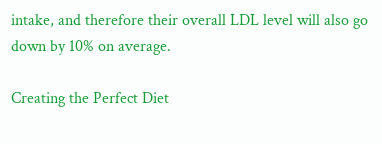intake, and therefore their overall LDL level will also go down by 10% on average.

Creating the Perfect Diet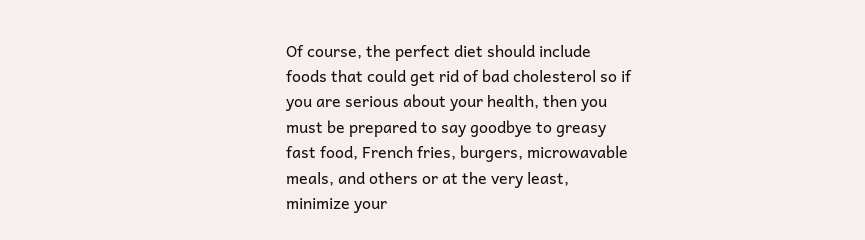Of course, the perfect diet should include foods that could get rid of bad cholesterol so if you are serious about your health, then you must be prepared to say goodbye to greasy fast food, French fries, burgers, microwavable meals, and others or at the very least, minimize your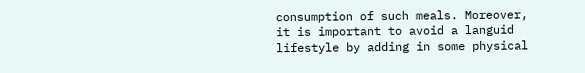consumption of such meals. Moreover, it is important to avoid a languid lifestyle by adding in some physical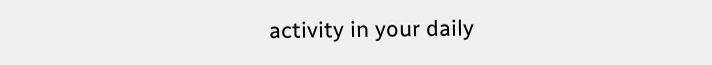activity in your daily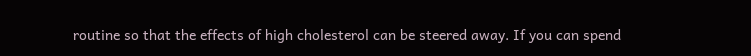routine so that the effects of high cholesterol can be steered away. If you can spend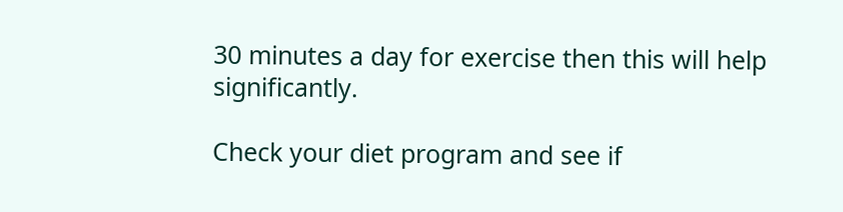30 minutes a day for exercise then this will help significantly.

Check your diet program and see if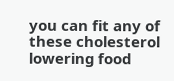you can fit any of these cholesterol lowering food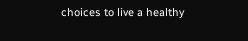choices to live a healthy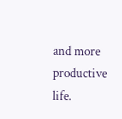and more productive life.